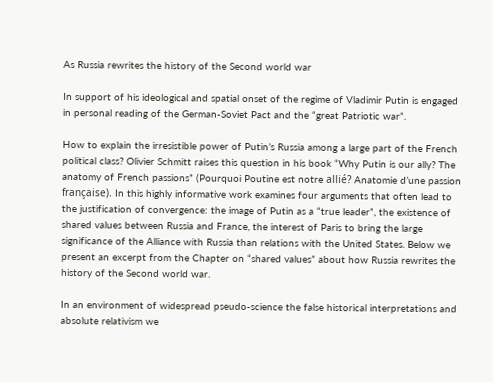As Russia rewrites the history of the Second world war

In support of his ideological and spatial onset of the regime of Vladimir Putin is engaged in personal reading of the German-Soviet Pact and the “great Patriotic war”.

How to explain the irresistible power of Putin’s Russia among a large part of the French political class? Olivier Schmitt raises this question in his book “Why Putin is our ally? The anatomy of French passions” (Pourquoi Poutine est notre allié? Anatomie d’une passion française). In this highly informative work examines four arguments that often lead to the justification of convergence: the image of Putin as a “true leader”, the existence of shared values between Russia and France, the interest of Paris to bring the large significance of the Alliance with Russia than relations with the United States. Below we present an excerpt from the Chapter on “shared values” about how Russia rewrites the history of the Second world war.

In an environment of widespread pseudo-science the false historical interpretations and absolute relativism we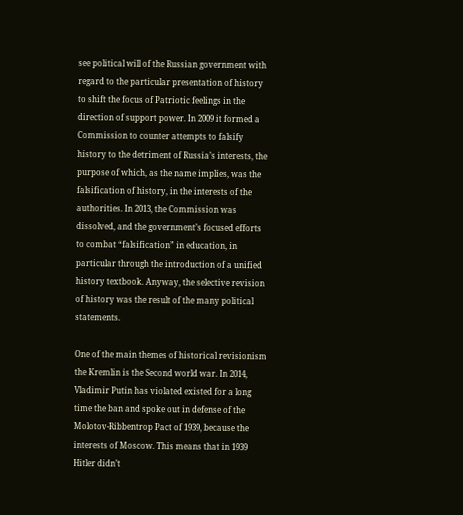see political will of the Russian government with regard to the particular presentation of history to shift the focus of Patriotic feelings in the direction of support power. In 2009 it formed a Commission to counter attempts to falsify history to the detriment of Russia’s interests, the purpose of which, as the name implies, was the falsification of history, in the interests of the authorities. In 2013, the Commission was dissolved, and the government’s focused efforts to combat “falsification” in education, in particular through the introduction of a unified history textbook. Anyway, the selective revision of history was the result of the many political statements.

One of the main themes of historical revisionism the Kremlin is the Second world war. In 2014, Vladimir Putin has violated existed for a long time the ban and spoke out in defense of the Molotov-Ribbentrop Pact of 1939, because the interests of Moscow. This means that in 1939 Hitler didn’t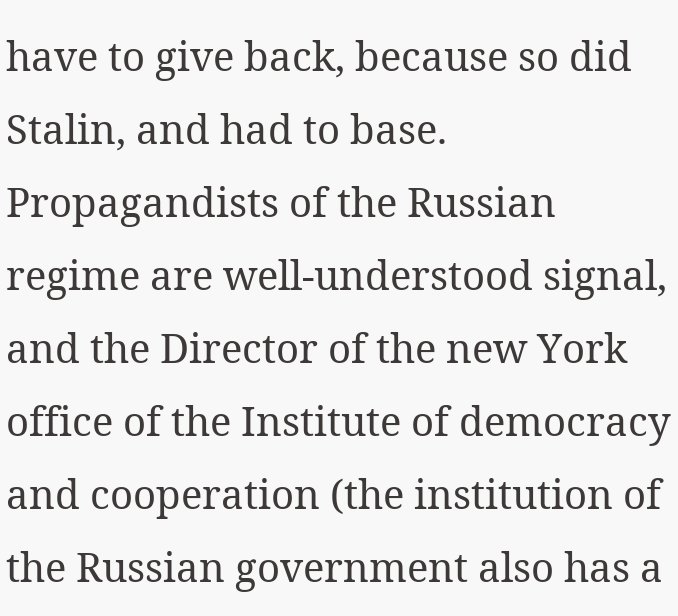have to give back, because so did Stalin, and had to base. Propagandists of the Russian regime are well-understood signal, and the Director of the new York office of the Institute of democracy and cooperation (the institution of the Russian government also has a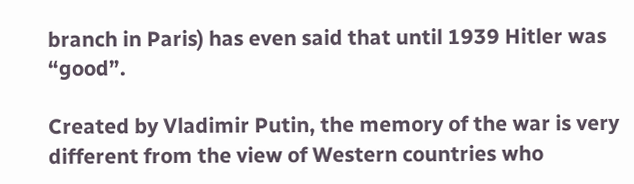branch in Paris) has even said that until 1939 Hitler was “good”.

Created by Vladimir Putin, the memory of the war is very different from the view of Western countries who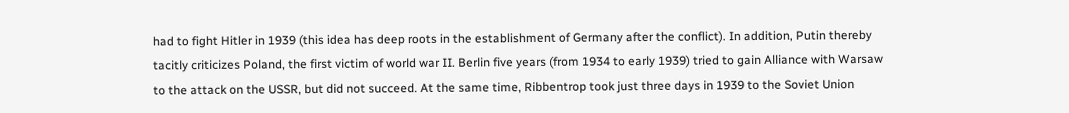had to fight Hitler in 1939 (this idea has deep roots in the establishment of Germany after the conflict). In addition, Putin thereby tacitly criticizes Poland, the first victim of world war II. Berlin five years (from 1934 to early 1939) tried to gain Alliance with Warsaw to the attack on the USSR, but did not succeed. At the same time, Ribbentrop took just three days in 1939 to the Soviet Union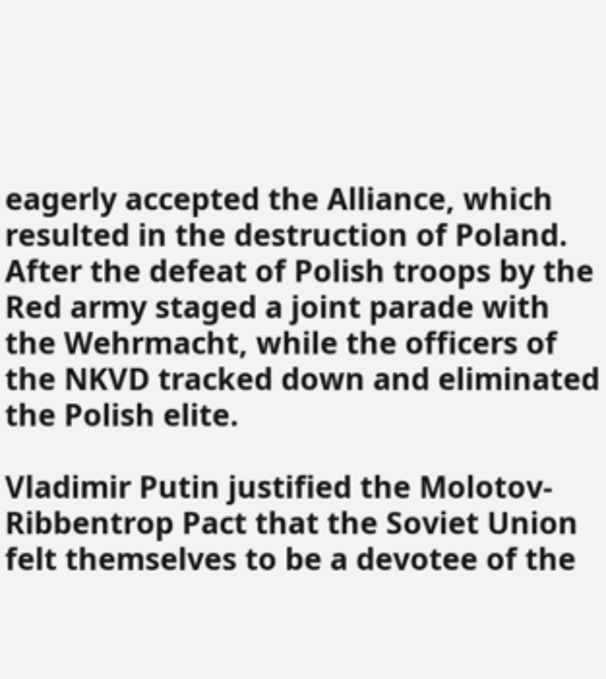eagerly accepted the Alliance, which resulted in the destruction of Poland. After the defeat of Polish troops by the Red army staged a joint parade with the Wehrmacht, while the officers of the NKVD tracked down and eliminated the Polish elite.

Vladimir Putin justified the Molotov-Ribbentrop Pact that the Soviet Union felt themselves to be a devotee of the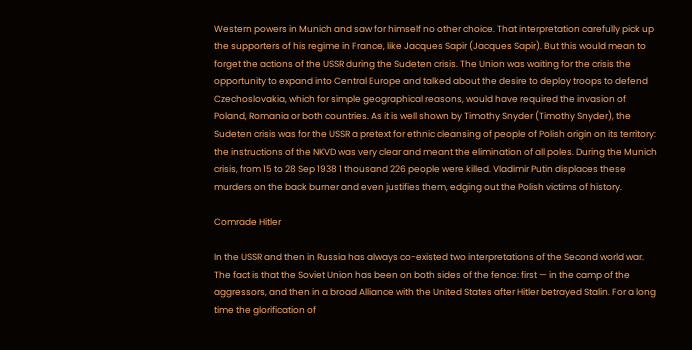Western powers in Munich and saw for himself no other choice. That interpretation carefully pick up the supporters of his regime in France, like Jacques Sapir (Jacques Sapir). But this would mean to forget the actions of the USSR during the Sudeten crisis. The Union was waiting for the crisis the opportunity to expand into Central Europe and talked about the desire to deploy troops to defend Czechoslovakia, which for simple geographical reasons, would have required the invasion of Poland, Romania or both countries. As it is well shown by Timothy Snyder (Timothy Snyder), the Sudeten crisis was for the USSR a pretext for ethnic cleansing of people of Polish origin on its territory: the instructions of the NKVD was very clear and meant the elimination of all poles. During the Munich crisis, from 15 to 28 Sep 1938 1 thousand 226 people were killed. Vladimir Putin displaces these murders on the back burner and even justifies them, edging out the Polish victims of history.

Comrade Hitler

In the USSR and then in Russia has always co-existed two interpretations of the Second world war. The fact is that the Soviet Union has been on both sides of the fence: first — in the camp of the aggressors, and then in a broad Alliance with the United States after Hitler betrayed Stalin. For a long time the glorification of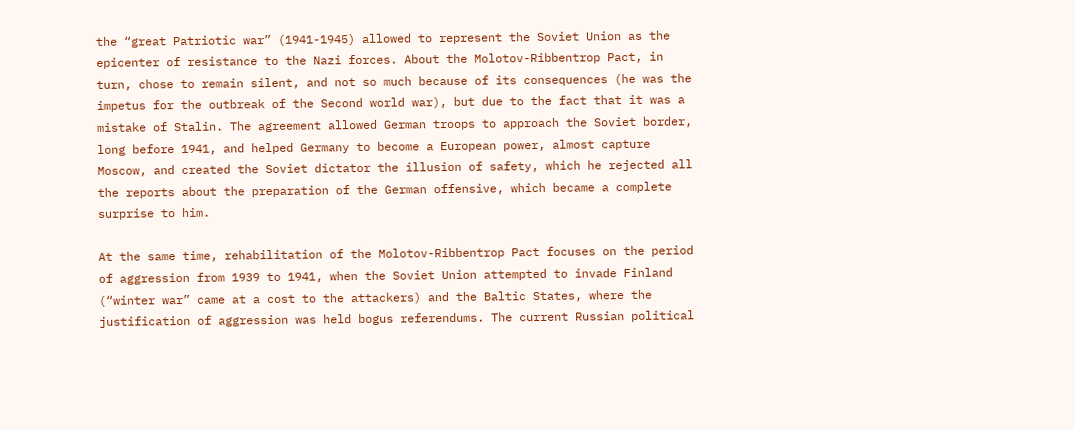the “great Patriotic war” (1941-1945) allowed to represent the Soviet Union as the epicenter of resistance to the Nazi forces. About the Molotov-Ribbentrop Pact, in turn, chose to remain silent, and not so much because of its consequences (he was the impetus for the outbreak of the Second world war), but due to the fact that it was a mistake of Stalin. The agreement allowed German troops to approach the Soviet border, long before 1941, and helped Germany to become a European power, almost capture Moscow, and created the Soviet dictator the illusion of safety, which he rejected all the reports about the preparation of the German offensive, which became a complete surprise to him.

At the same time, rehabilitation of the Molotov-Ribbentrop Pact focuses on the period of aggression from 1939 to 1941, when the Soviet Union attempted to invade Finland (“winter war” came at a cost to the attackers) and the Baltic States, where the justification of aggression was held bogus referendums. The current Russian political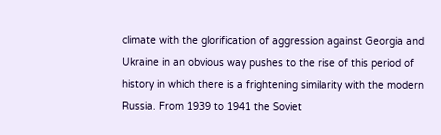climate with the glorification of aggression against Georgia and Ukraine in an obvious way pushes to the rise of this period of history in which there is a frightening similarity with the modern Russia. From 1939 to 1941 the Soviet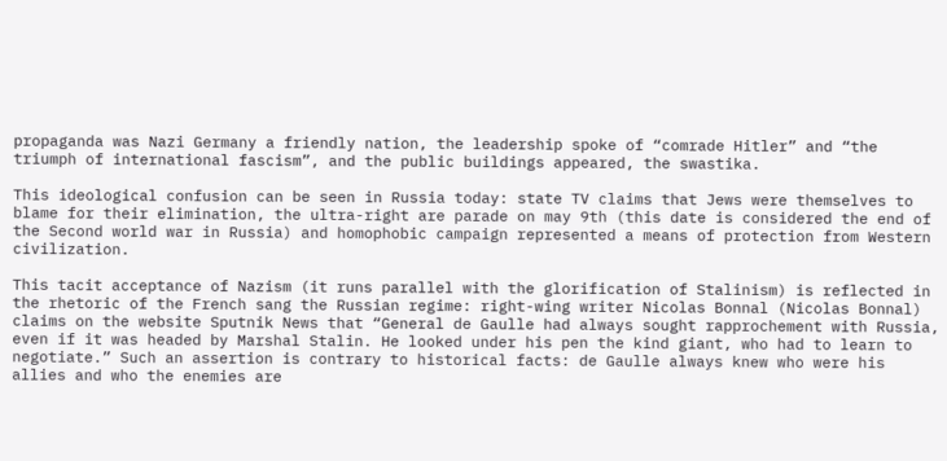propaganda was Nazi Germany a friendly nation, the leadership spoke of “comrade Hitler” and “the triumph of international fascism”, and the public buildings appeared, the swastika.

This ideological confusion can be seen in Russia today: state TV claims that Jews were themselves to blame for their elimination, the ultra-right are parade on may 9th (this date is considered the end of the Second world war in Russia) and homophobic campaign represented a means of protection from Western civilization.

This tacit acceptance of Nazism (it runs parallel with the glorification of Stalinism) is reflected in the rhetoric of the French sang the Russian regime: right-wing writer Nicolas Bonnal (Nicolas Bonnal) claims on the website Sputnik News that “General de Gaulle had always sought rapprochement with Russia, even if it was headed by Marshal Stalin. He looked under his pen the kind giant, who had to learn to negotiate.” Such an assertion is contrary to historical facts: de Gaulle always knew who were his allies and who the enemies are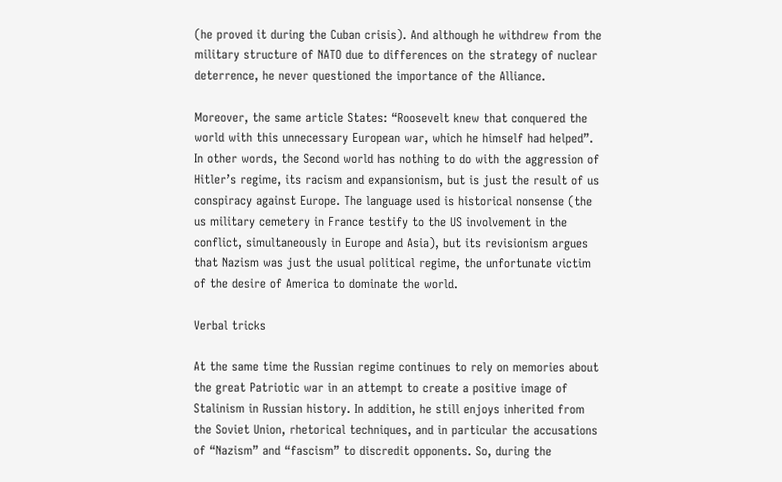(he proved it during the Cuban crisis). And although he withdrew from the military structure of NATO due to differences on the strategy of nuclear deterrence, he never questioned the importance of the Alliance.

Moreover, the same article States: “Roosevelt knew that conquered the world with this unnecessary European war, which he himself had helped”. In other words, the Second world has nothing to do with the aggression of Hitler’s regime, its racism and expansionism, but is just the result of us conspiracy against Europe. The language used is historical nonsense (the us military cemetery in France testify to the US involvement in the conflict, simultaneously in Europe and Asia), but its revisionism argues that Nazism was just the usual political regime, the unfortunate victim of the desire of America to dominate the world.

Verbal tricks

At the same time the Russian regime continues to rely on memories about the great Patriotic war in an attempt to create a positive image of Stalinism in Russian history. In addition, he still enjoys inherited from the Soviet Union, rhetorical techniques, and in particular the accusations of “Nazism” and “fascism” to discredit opponents. So, during the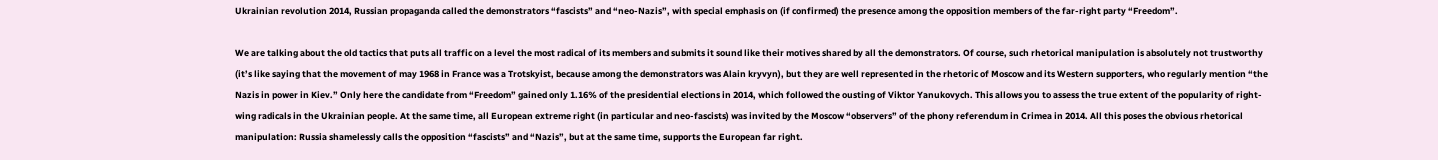Ukrainian revolution 2014, Russian propaganda called the demonstrators “fascists” and “neo-Nazis”, with special emphasis on (if confirmed) the presence among the opposition members of the far-right party “Freedom”.

We are talking about the old tactics that puts all traffic on a level the most radical of its members and submits it sound like their motives shared by all the demonstrators. Of course, such rhetorical manipulation is absolutely not trustworthy (it’s like saying that the movement of may 1968 in France was a Trotskyist, because among the demonstrators was Alain kryvyn), but they are well represented in the rhetoric of Moscow and its Western supporters, who regularly mention “the Nazis in power in Kiev.” Only here the candidate from “Freedom” gained only 1.16% of the presidential elections in 2014, which followed the ousting of Viktor Yanukovych. This allows you to assess the true extent of the popularity of right-wing radicals in the Ukrainian people. At the same time, all European extreme right (in particular and neo-fascists) was invited by the Moscow “observers” of the phony referendum in Crimea in 2014. All this poses the obvious rhetorical manipulation: Russia shamelessly calls the opposition “fascists” and “Nazis”, but at the same time, supports the European far right.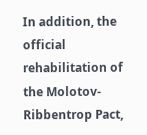In addition, the official rehabilitation of the Molotov-Ribbentrop Pact,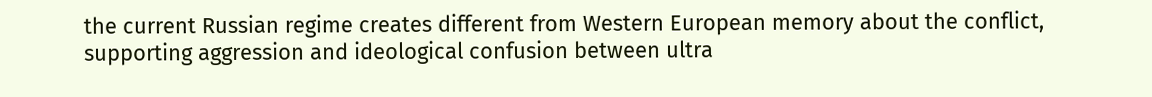the current Russian regime creates different from Western European memory about the conflict, supporting aggression and ideological confusion between ultra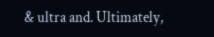& ultra and. Ultimately,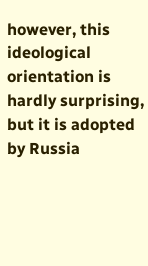however, this ideological orientation is hardly surprising, but it is adopted by Russia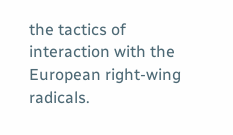the tactics of interaction with the European right-wing radicals.